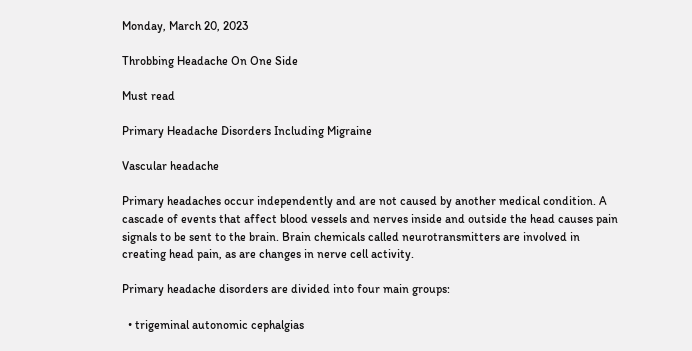Monday, March 20, 2023

Throbbing Headache On One Side

Must read

Primary Headache Disorders Including Migraine

Vascular headache

Primary headaches occur independently and are not caused by another medical condition. A cascade of events that affect blood vessels and nerves inside and outside the head causes pain signals to be sent to the brain. Brain chemicals called neurotransmitters are involved in creating head pain, as are changes in nerve cell activity.

Primary headache disorders are divided into four main groups:

  • trigeminal autonomic cephalgias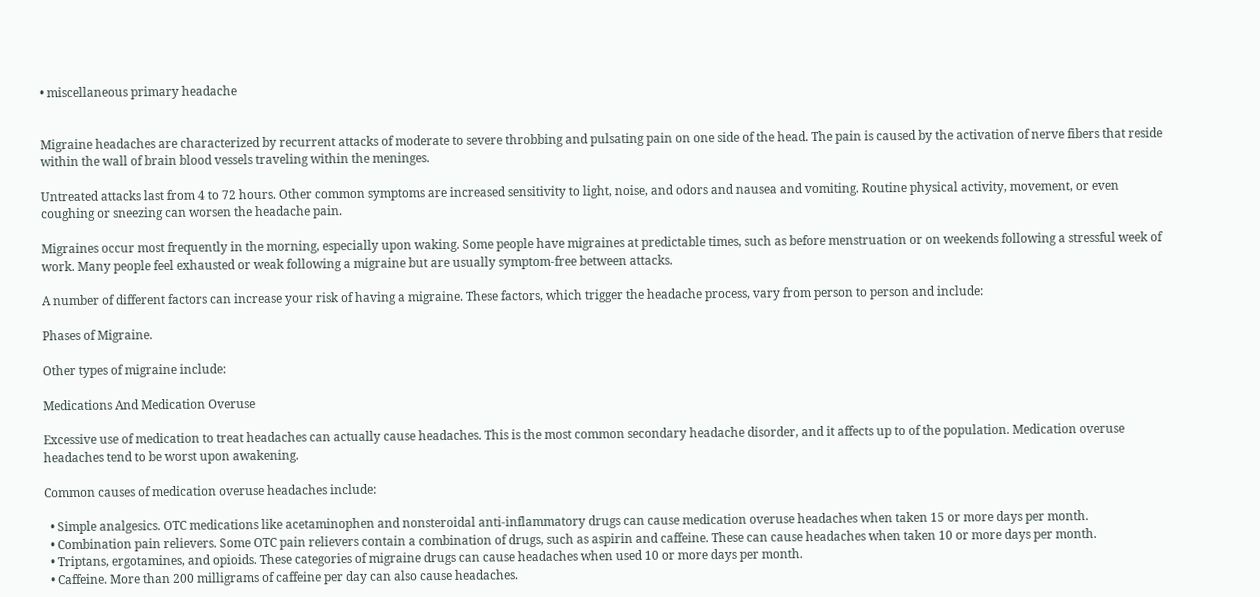• miscellaneous primary headache


Migraine headaches are characterized by recurrent attacks of moderate to severe throbbing and pulsating pain on one side of the head. The pain is caused by the activation of nerve fibers that reside within the wall of brain blood vessels traveling within the meninges.

Untreated attacks last from 4 to 72 hours. Other common symptoms are increased sensitivity to light, noise, and odors and nausea and vomiting. Routine physical activity, movement, or even coughing or sneezing can worsen the headache pain.

Migraines occur most frequently in the morning, especially upon waking. Some people have migraines at predictable times, such as before menstruation or on weekends following a stressful week of work. Many people feel exhausted or weak following a migraine but are usually symptom-free between attacks.

A number of different factors can increase your risk of having a migraine. These factors, which trigger the headache process, vary from person to person and include:

Phases of Migraine.

Other types of migraine include:

Medications And Medication Overuse

Excessive use of medication to treat headaches can actually cause headaches. This is the most common secondary headache disorder, and it affects up to of the population. Medication overuse headaches tend to be worst upon awakening.

Common causes of medication overuse headaches include:

  • Simple analgesics. OTC medications like acetaminophen and nonsteroidal anti-inflammatory drugs can cause medication overuse headaches when taken 15 or more days per month.
  • Combination pain relievers. Some OTC pain relievers contain a combination of drugs, such as aspirin and caffeine. These can cause headaches when taken 10 or more days per month.
  • Triptans, ergotamines, and opioids. These categories of migraine drugs can cause headaches when used 10 or more days per month.
  • Caffeine. More than 200 milligrams of caffeine per day can also cause headaches.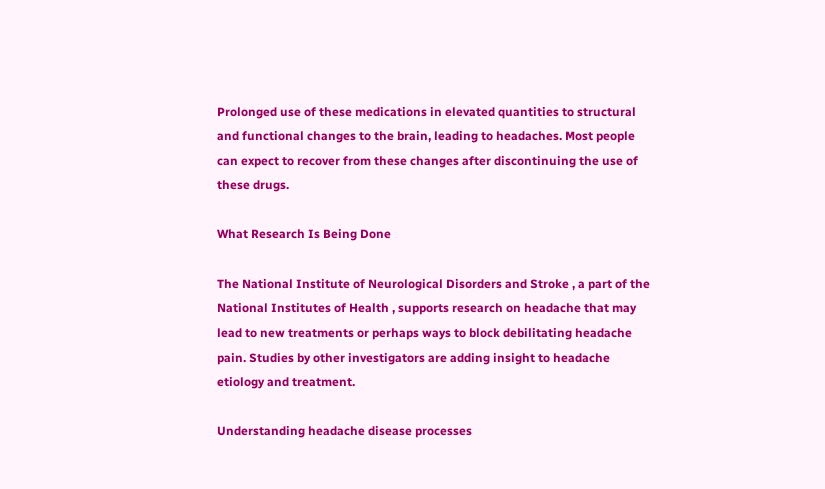Prolonged use of these medications in elevated quantities to structural and functional changes to the brain, leading to headaches. Most people can expect to recover from these changes after discontinuing the use of these drugs.

What Research Is Being Done

The National Institute of Neurological Disorders and Stroke , a part of the National Institutes of Health , supports research on headache that may lead to new treatments or perhaps ways to block debilitating headache pain. Studies by other investigators are adding insight to headache etiology and treatment.

Understanding headache disease processes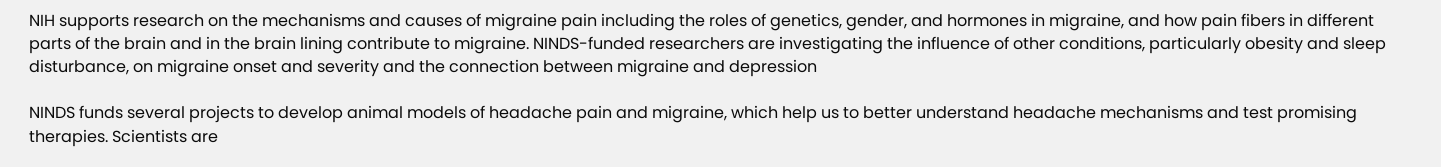NIH supports research on the mechanisms and causes of migraine pain including the roles of genetics, gender, and hormones in migraine, and how pain fibers in different parts of the brain and in the brain lining contribute to migraine. NINDS-funded researchers are investigating the influence of other conditions, particularly obesity and sleep disturbance, on migraine onset and severity and the connection between migraine and depression

NINDS funds several projects to develop animal models of headache pain and migraine, which help us to better understand headache mechanisms and test promising therapies. Scientists are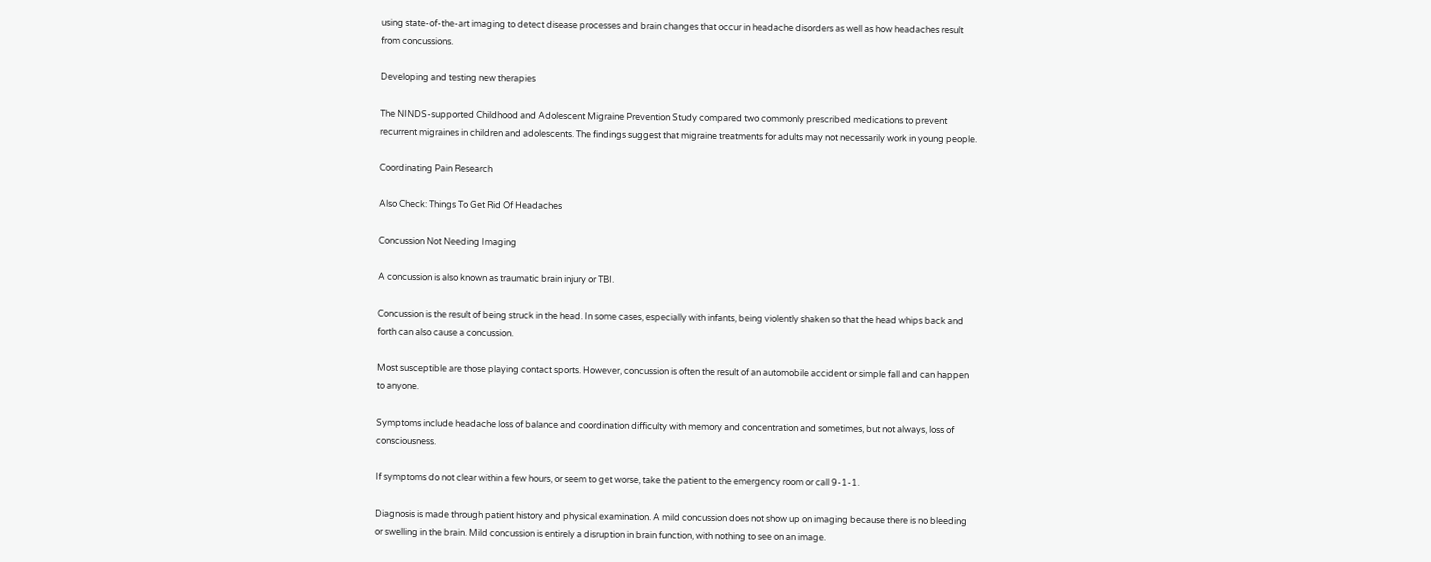using state-of-the-art imaging to detect disease processes and brain changes that occur in headache disorders as well as how headaches result from concussions.

Developing and testing new therapies

The NINDS-supported Childhood and Adolescent Migraine Prevention Study compared two commonly prescribed medications to prevent recurrent migraines in children and adolescents. The findings suggest that migraine treatments for adults may not necessarily work in young people.

Coordinating Pain Research

Also Check: Things To Get Rid Of Headaches

Concussion Not Needing Imaging

A concussion is also known as traumatic brain injury or TBI.

Concussion is the result of being struck in the head. In some cases, especially with infants, being violently shaken so that the head whips back and forth can also cause a concussion.

Most susceptible are those playing contact sports. However, concussion is often the result of an automobile accident or simple fall and can happen to anyone.

Symptoms include headache loss of balance and coordination difficulty with memory and concentration and sometimes, but not always, loss of consciousness.

If symptoms do not clear within a few hours, or seem to get worse, take the patient to the emergency room or call 9-1-1.

Diagnosis is made through patient history and physical examination. A mild concussion does not show up on imaging because there is no bleeding or swelling in the brain. Mild concussion is entirely a disruption in brain function, with nothing to see on an image.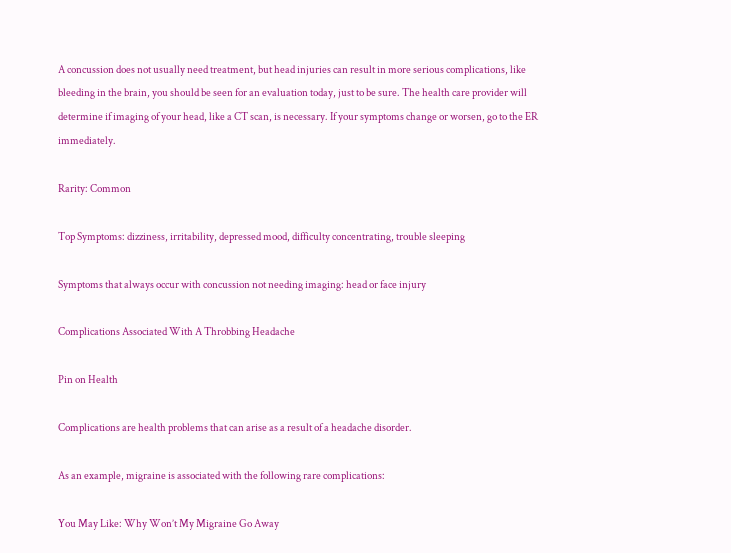A concussion does not usually need treatment, but head injuries can result in more serious complications, like bleeding in the brain, you should be seen for an evaluation today, just to be sure. The health care provider will determine if imaging of your head, like a CT scan, is necessary. If your symptoms change or worsen, go to the ER immediately.

Rarity: Common

Top Symptoms: dizziness, irritability, depressed mood, difficulty concentrating, trouble sleeping

Symptoms that always occur with concussion not needing imaging: head or face injury

Complications Associated With A Throbbing Headache

Pin on Health

Complications are health problems that can arise as a result of a headache disorder.

As an example, migraine is associated with the following rare complications:

You May Like: Why Won’t My Migraine Go Away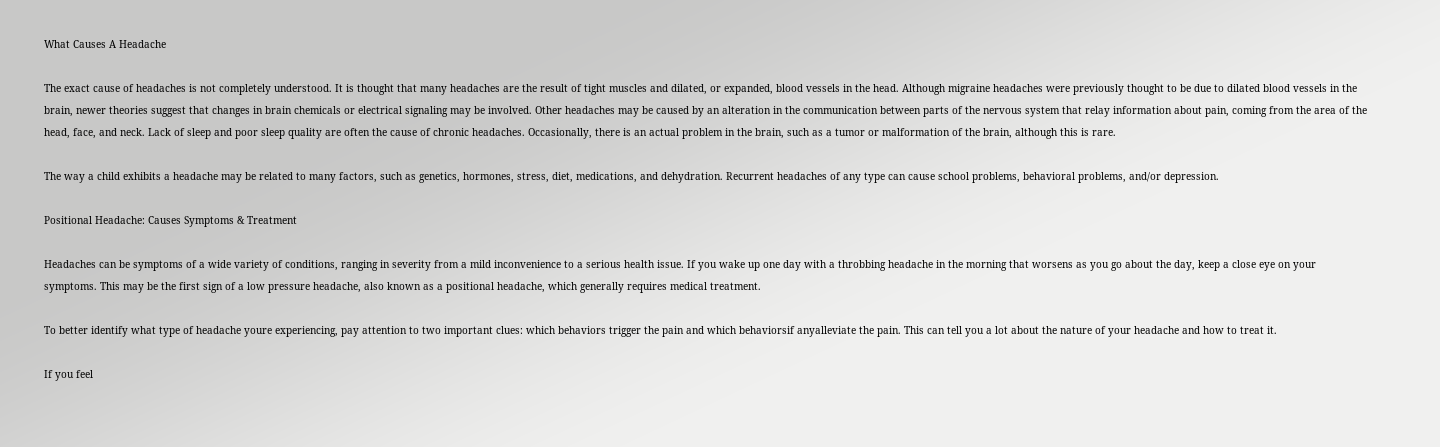What Causes A Headache

The exact cause of headaches is not completely understood. It is thought that many headaches are the result of tight muscles and dilated, or expanded, blood vessels in the head. Although migraine headaches were previously thought to be due to dilated blood vessels in the brain, newer theories suggest that changes in brain chemicals or electrical signaling may be involved. Other headaches may be caused by an alteration in the communication between parts of the nervous system that relay information about pain, coming from the area of the head, face, and neck. Lack of sleep and poor sleep quality are often the cause of chronic headaches. Occasionally, there is an actual problem in the brain, such as a tumor or malformation of the brain, although this is rare.

The way a child exhibits a headache may be related to many factors, such as genetics, hormones, stress, diet, medications, and dehydration. Recurrent headaches of any type can cause school problems, behavioral problems, and/or depression.

Positional Headache: Causes Symptoms & Treatment

Headaches can be symptoms of a wide variety of conditions, ranging in severity from a mild inconvenience to a serious health issue. If you wake up one day with a throbbing headache in the morning that worsens as you go about the day, keep a close eye on your symptoms. This may be the first sign of a low pressure headache, also known as a positional headache, which generally requires medical treatment.

To better identify what type of headache youre experiencing, pay attention to two important clues: which behaviors trigger the pain and which behaviorsif anyalleviate the pain. This can tell you a lot about the nature of your headache and how to treat it.

If you feel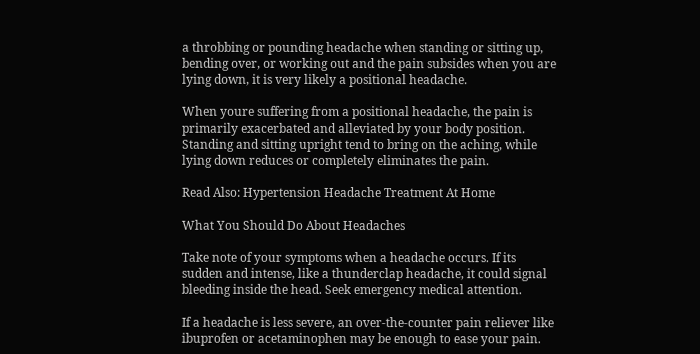a throbbing or pounding headache when standing or sitting up, bending over, or working out and the pain subsides when you are lying down, it is very likely a positional headache.

When youre suffering from a positional headache, the pain is primarily exacerbated and alleviated by your body position. Standing and sitting upright tend to bring on the aching, while lying down reduces or completely eliminates the pain.

Read Also: Hypertension Headache Treatment At Home

What You Should Do About Headaches

Take note of your symptoms when a headache occurs. If its sudden and intense, like a thunderclap headache, it could signal bleeding inside the head. Seek emergency medical attention.

If a headache is less severe, an over-the-counter pain reliever like ibuprofen or acetaminophen may be enough to ease your pain.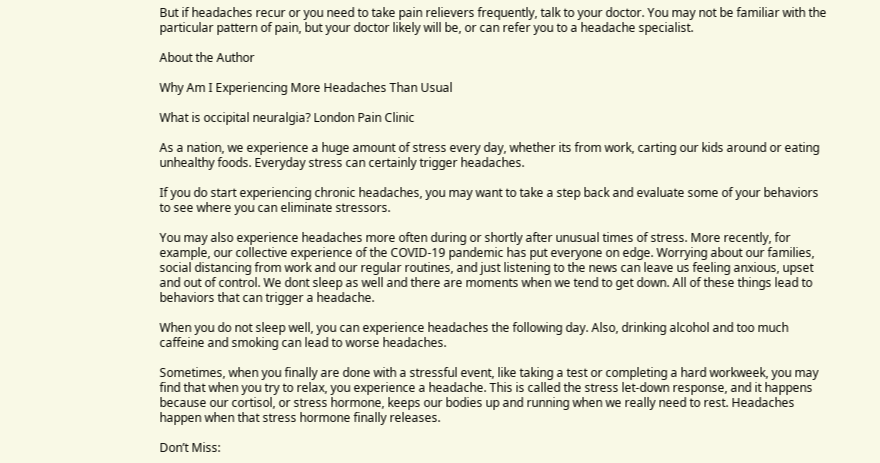But if headaches recur or you need to take pain relievers frequently, talk to your doctor. You may not be familiar with the particular pattern of pain, but your doctor likely will be, or can refer you to a headache specialist.

About the Author

Why Am I Experiencing More Headaches Than Usual

What is occipital neuralgia? London Pain Clinic

As a nation, we experience a huge amount of stress every day, whether its from work, carting our kids around or eating unhealthy foods. Everyday stress can certainly trigger headaches.

If you do start experiencing chronic headaches, you may want to take a step back and evaluate some of your behaviors to see where you can eliminate stressors.

You may also experience headaches more often during or shortly after unusual times of stress. More recently, for example, our collective experience of the COVID-19 pandemic has put everyone on edge. Worrying about our families, social distancing from work and our regular routines, and just listening to the news can leave us feeling anxious, upset and out of control. We dont sleep as well and there are moments when we tend to get down. All of these things lead to behaviors that can trigger a headache.

When you do not sleep well, you can experience headaches the following day. Also, drinking alcohol and too much caffeine and smoking can lead to worse headaches.

Sometimes, when you finally are done with a stressful event, like taking a test or completing a hard workweek, you may find that when you try to relax, you experience a headache. This is called the stress let-down response, and it happens because our cortisol, or stress hormone, keeps our bodies up and running when we really need to rest. Headaches happen when that stress hormone finally releases.

Don’t Miss: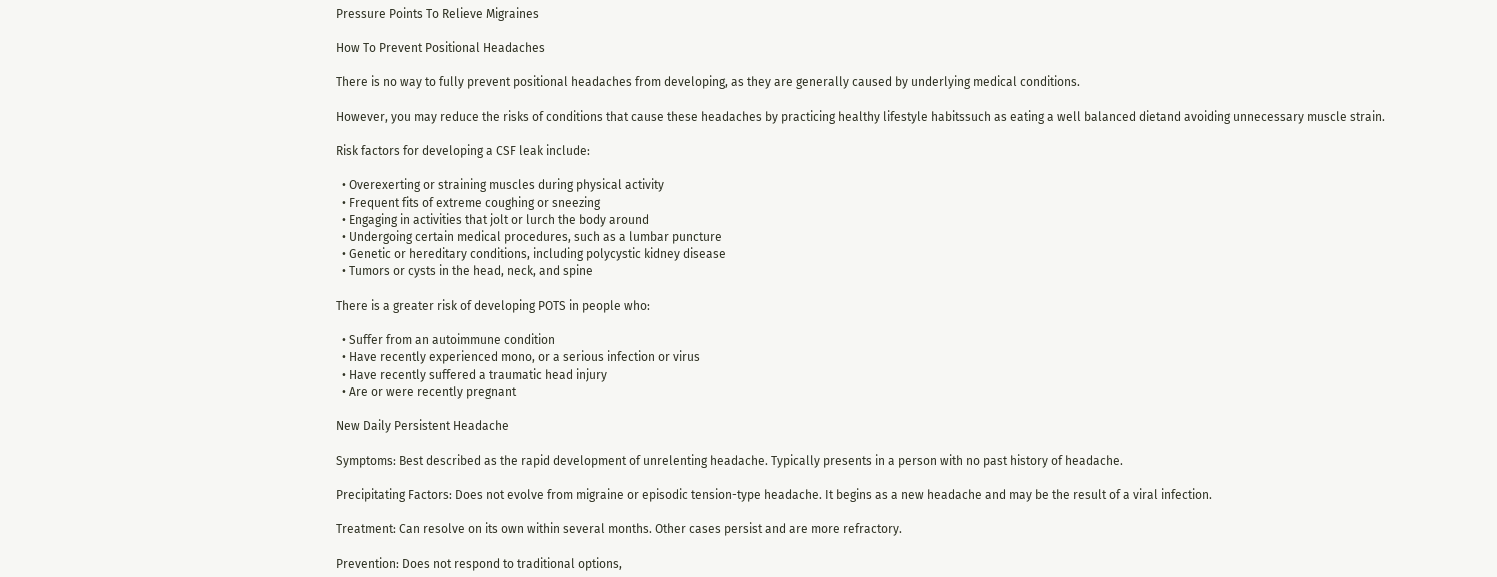Pressure Points To Relieve Migraines

How To Prevent Positional Headaches

There is no way to fully prevent positional headaches from developing, as they are generally caused by underlying medical conditions.

However, you may reduce the risks of conditions that cause these headaches by practicing healthy lifestyle habitssuch as eating a well balanced dietand avoiding unnecessary muscle strain.

Risk factors for developing a CSF leak include:

  • Overexerting or straining muscles during physical activity
  • Frequent fits of extreme coughing or sneezing
  • Engaging in activities that jolt or lurch the body around
  • Undergoing certain medical procedures, such as a lumbar puncture
  • Genetic or hereditary conditions, including polycystic kidney disease
  • Tumors or cysts in the head, neck, and spine

There is a greater risk of developing POTS in people who:

  • Suffer from an autoimmune condition
  • Have recently experienced mono, or a serious infection or virus
  • Have recently suffered a traumatic head injury
  • Are or were recently pregnant

New Daily Persistent Headache

Symptoms: Best described as the rapid development of unrelenting headache. Typically presents in a person with no past history of headache.

Precipitating Factors: Does not evolve from migraine or episodic tension-type headache. It begins as a new headache and may be the result of a viral infection.

Treatment: Can resolve on its own within several months. Other cases persist and are more refractory.

Prevention: Does not respond to traditional options,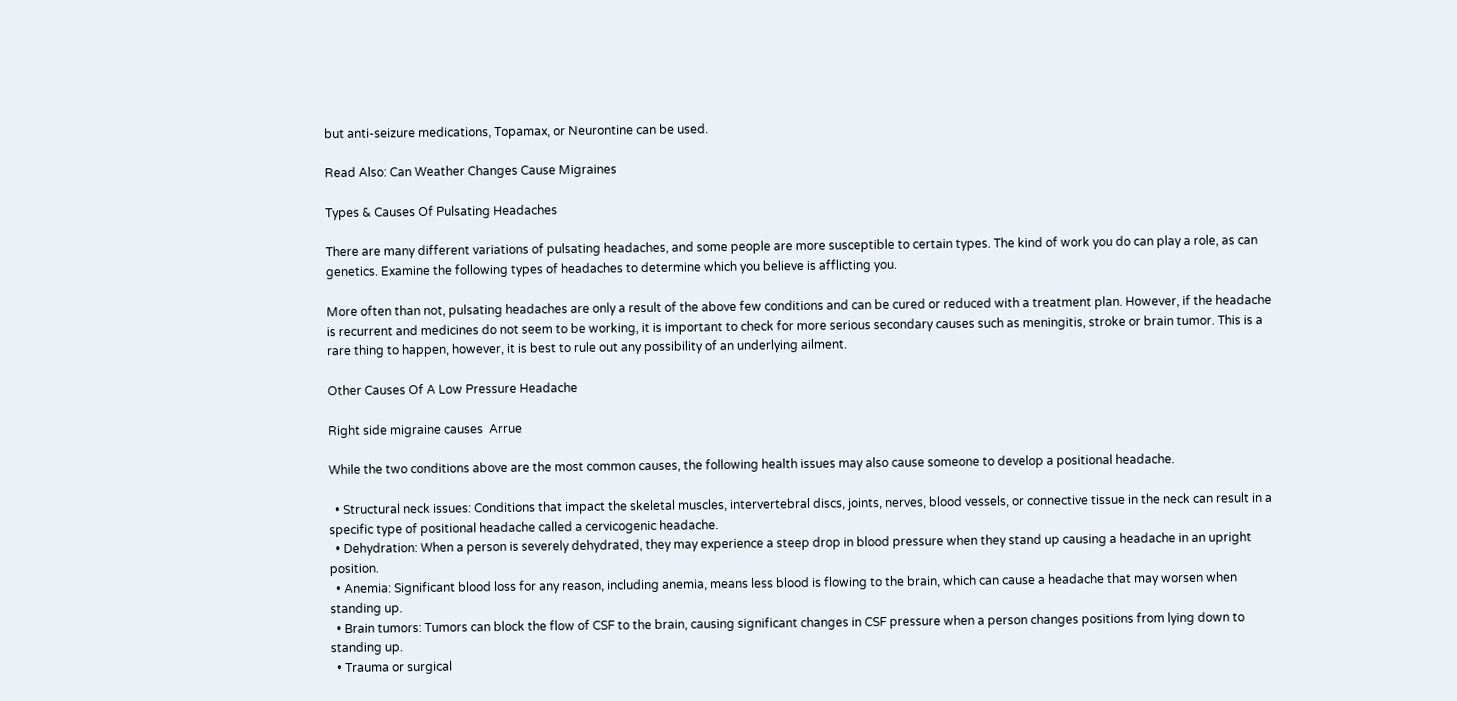but anti-seizure medications, Topamax, or Neurontine can be used.

Read Also: Can Weather Changes Cause Migraines

Types & Causes Of Pulsating Headaches

There are many different variations of pulsating headaches, and some people are more susceptible to certain types. The kind of work you do can play a role, as can genetics. Examine the following types of headaches to determine which you believe is afflicting you.

More often than not, pulsating headaches are only a result of the above few conditions and can be cured or reduced with a treatment plan. However, if the headache is recurrent and medicines do not seem to be working, it is important to check for more serious secondary causes such as meningitis, stroke or brain tumor. This is a rare thing to happen, however, it is best to rule out any possibility of an underlying ailment.

Other Causes Of A Low Pressure Headache

Right side migraine causes  Arrue

While the two conditions above are the most common causes, the following health issues may also cause someone to develop a positional headache.

  • Structural neck issues: Conditions that impact the skeletal muscles, intervertebral discs, joints, nerves, blood vessels, or connective tissue in the neck can result in a specific type of positional headache called a cervicogenic headache.
  • Dehydration: When a person is severely dehydrated, they may experience a steep drop in blood pressure when they stand up causing a headache in an upright position.
  • Anemia: Significant blood loss for any reason, including anemia, means less blood is flowing to the brain, which can cause a headache that may worsen when standing up.
  • Brain tumors: Tumors can block the flow of CSF to the brain, causing significant changes in CSF pressure when a person changes positions from lying down to standing up.
  • Trauma or surgical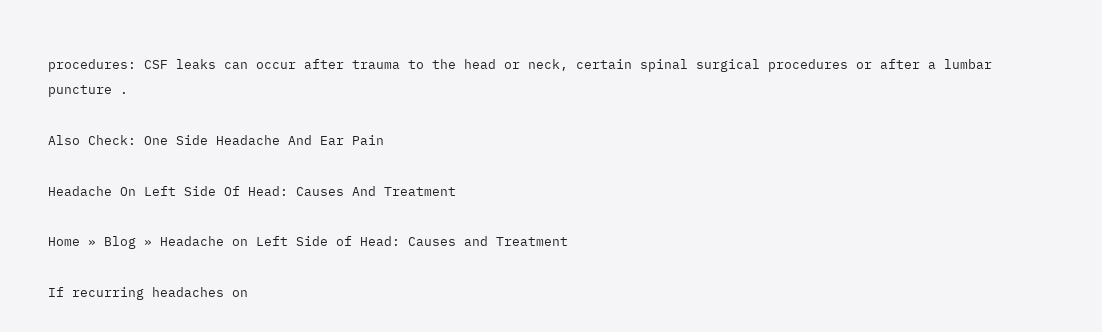procedures: CSF leaks can occur after trauma to the head or neck, certain spinal surgical procedures or after a lumbar puncture .

Also Check: One Side Headache And Ear Pain

Headache On Left Side Of Head: Causes And Treatment

Home » Blog » Headache on Left Side of Head: Causes and Treatment

If recurring headaches on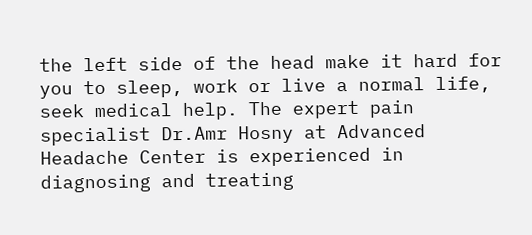the left side of the head make it hard for you to sleep, work or live a normal life, seek medical help. The expert pain specialist Dr.Amr Hosny at Advanced Headache Center is experienced in diagnosing and treating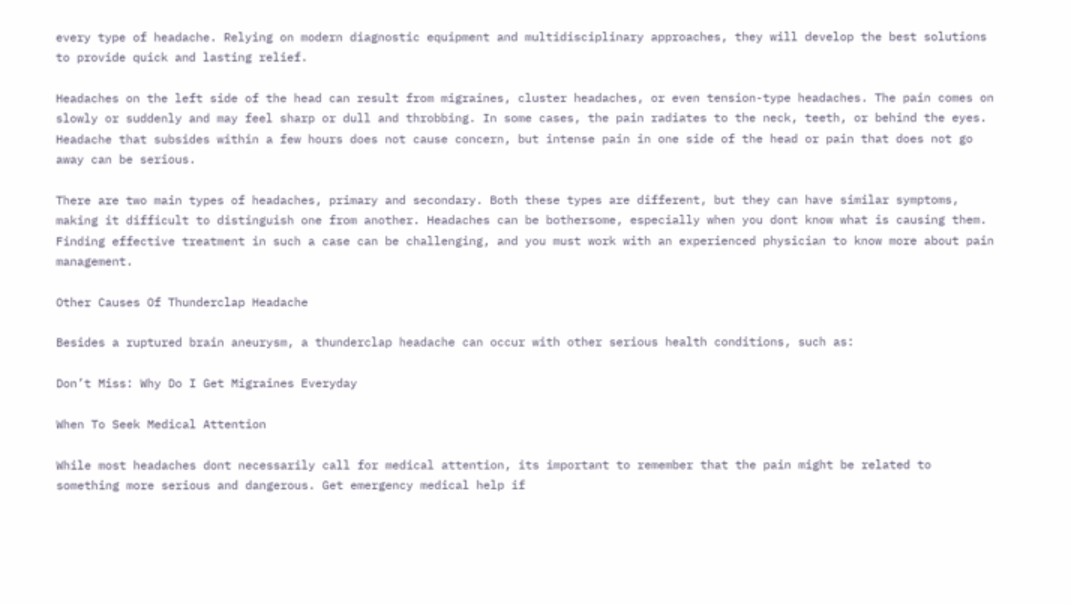every type of headache. Relying on modern diagnostic equipment and multidisciplinary approaches, they will develop the best solutions to provide quick and lasting relief.

Headaches on the left side of the head can result from migraines, cluster headaches, or even tension-type headaches. The pain comes on slowly or suddenly and may feel sharp or dull and throbbing. In some cases, the pain radiates to the neck, teeth, or behind the eyes. Headache that subsides within a few hours does not cause concern, but intense pain in one side of the head or pain that does not go away can be serious.

There are two main types of headaches, primary and secondary. Both these types are different, but they can have similar symptoms, making it difficult to distinguish one from another. Headaches can be bothersome, especially when you dont know what is causing them. Finding effective treatment in such a case can be challenging, and you must work with an experienced physician to know more about pain management.

Other Causes Of Thunderclap Headache

Besides a ruptured brain aneurysm, a thunderclap headache can occur with other serious health conditions, such as:

Don’t Miss: Why Do I Get Migraines Everyday

When To Seek Medical Attention

While most headaches dont necessarily call for medical attention, its important to remember that the pain might be related to something more serious and dangerous. Get emergency medical help if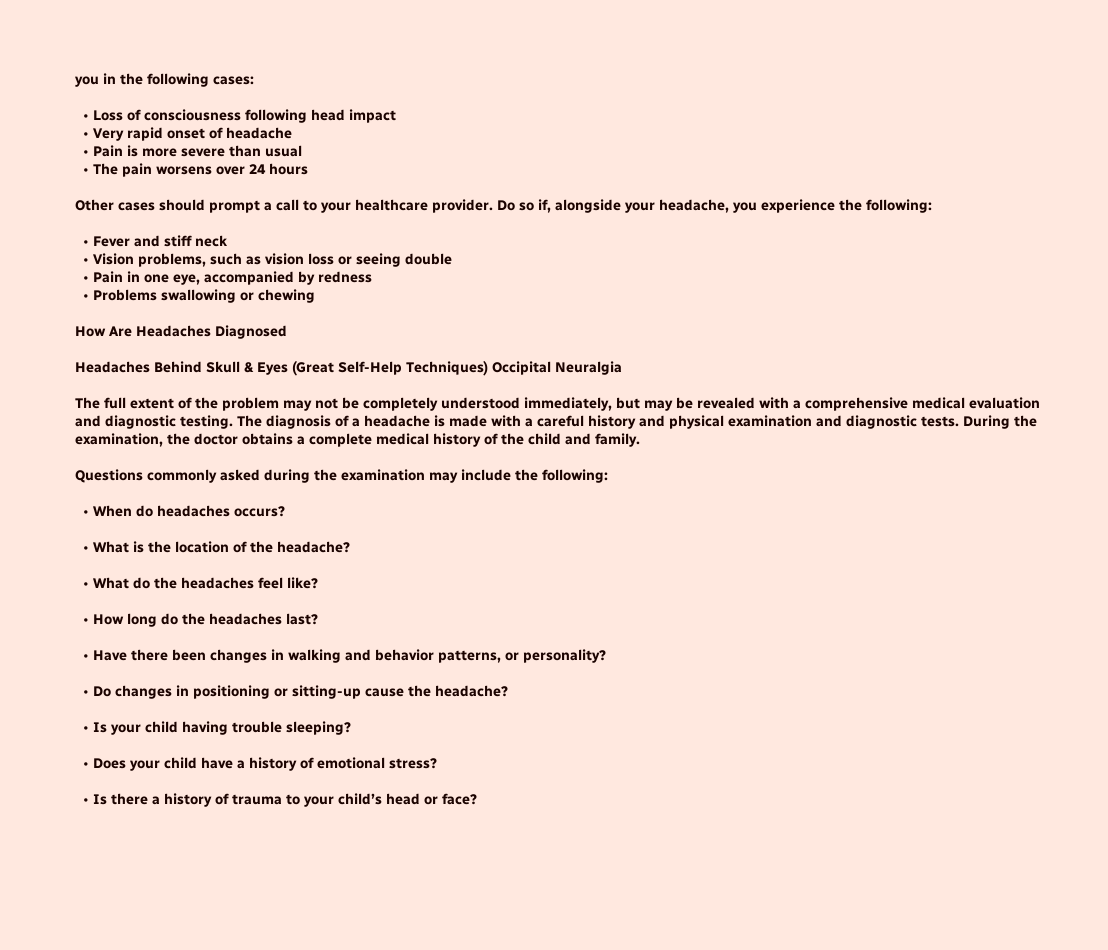you in the following cases:

  • Loss of consciousness following head impact
  • Very rapid onset of headache
  • Pain is more severe than usual
  • The pain worsens over 24 hours

Other cases should prompt a call to your healthcare provider. Do so if, alongside your headache, you experience the following:

  • Fever and stiff neck
  • Vision problems, such as vision loss or seeing double
  • Pain in one eye, accompanied by redness
  • Problems swallowing or chewing

How Are Headaches Diagnosed

Headaches Behind Skull & Eyes (Great Self-Help Techniques) Occipital Neuralgia

The full extent of the problem may not be completely understood immediately, but may be revealed with a comprehensive medical evaluation and diagnostic testing. The diagnosis of a headache is made with a careful history and physical examination and diagnostic tests. During the examination, the doctor obtains a complete medical history of the child and family.

Questions commonly asked during the examination may include the following:

  • When do headaches occurs?

  • What is the location of the headache?

  • What do the headaches feel like?

  • How long do the headaches last?

  • Have there been changes in walking and behavior patterns, or personality?

  • Do changes in positioning or sitting-up cause the headache?

  • Is your child having trouble sleeping?

  • Does your child have a history of emotional stress?

  • Is there a history of trauma to your child’s head or face?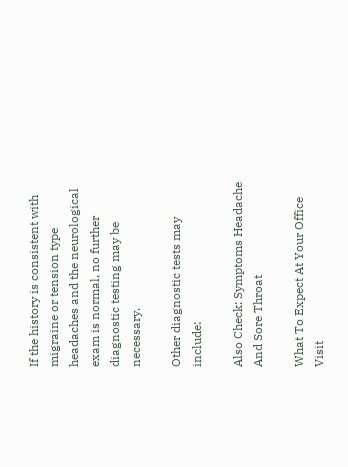If the history is consistent with migraine or tension type headaches and the neurological exam is normal, no further diagnostic testing may be necessary.

Other diagnostic tests may include:

Also Check: Symptoms Headache And Sore Throat

What To Expect At Your Office Visit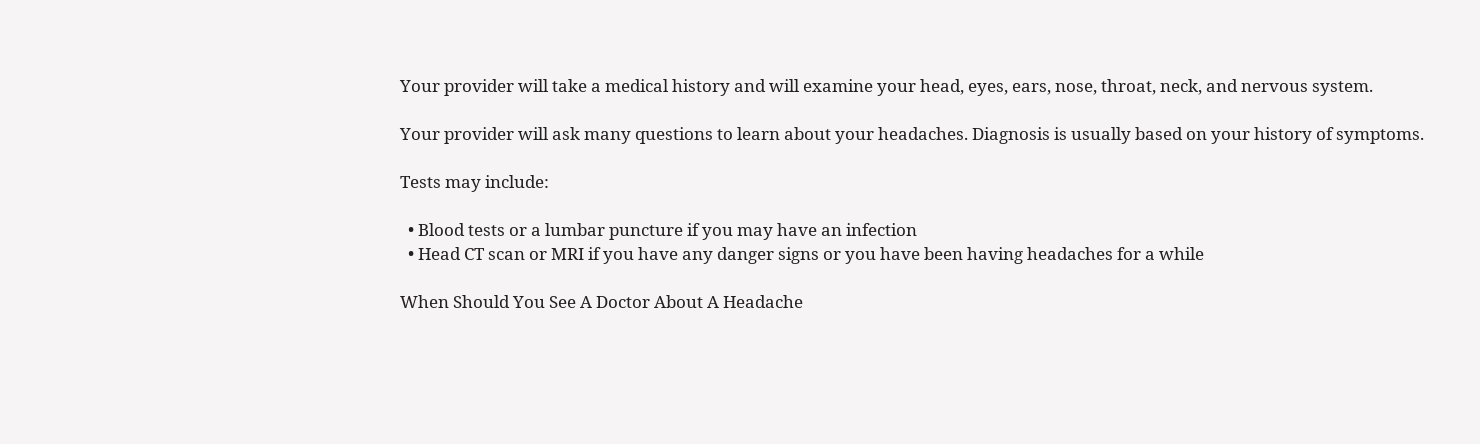Your provider will take a medical history and will examine your head, eyes, ears, nose, throat, neck, and nervous system.

Your provider will ask many questions to learn about your headaches. Diagnosis is usually based on your history of symptoms.

Tests may include:

  • Blood tests or a lumbar puncture if you may have an infection
  • Head CT scan or MRI if you have any danger signs or you have been having headaches for a while

When Should You See A Doctor About A Headache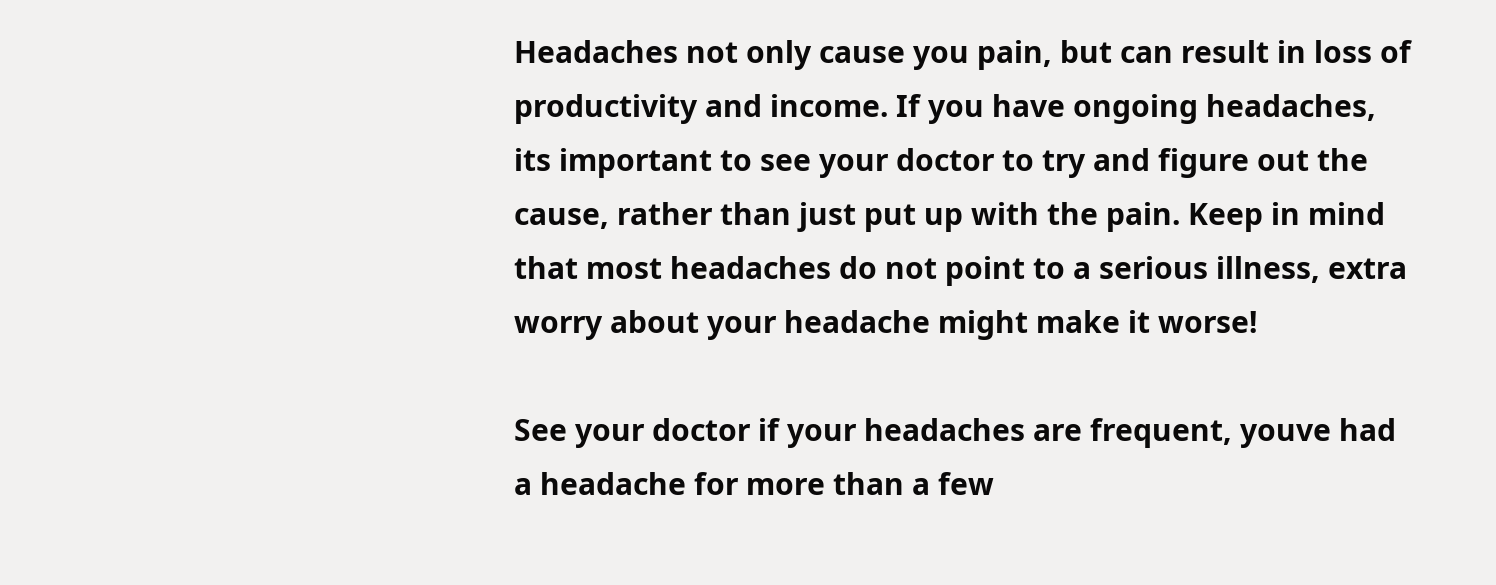Headaches not only cause you pain, but can result in loss of productivity and income. If you have ongoing headaches, its important to see your doctor to try and figure out the cause, rather than just put up with the pain. Keep in mind that most headaches do not point to a serious illness, extra worry about your headache might make it worse!

See your doctor if your headaches are frequent, youve had a headache for more than a few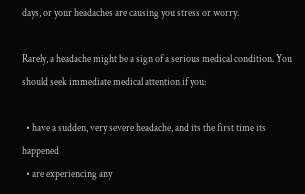days, or your headaches are causing you stress or worry.

Rarely, a headache might be a sign of a serious medical condition. You should seek immediate medical attention if you:

  • have a sudden, very severe headache, and its the first time its happened
  • are experiencing any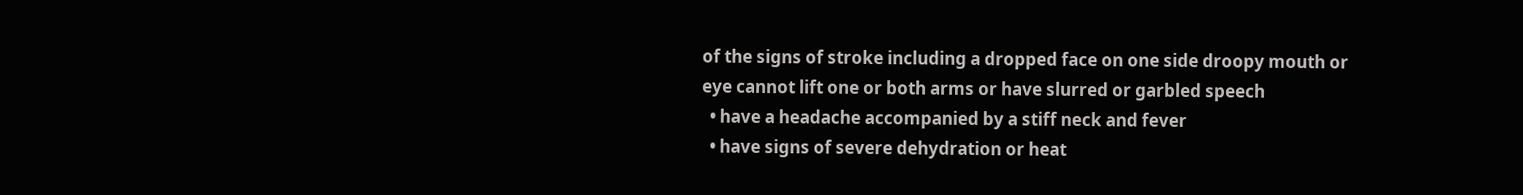of the signs of stroke including a dropped face on one side droopy mouth or eye cannot lift one or both arms or have slurred or garbled speech
  • have a headache accompanied by a stiff neck and fever
  • have signs of severe dehydration or heat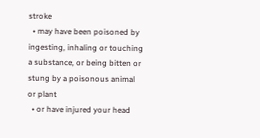stroke
  • may have been poisoned by ingesting, inhaling or touching a substance, or being bitten or stung by a poisonous animal or plant
  • or have injured your head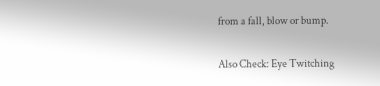from a fall, blow or bump.

Also Check: Eye Twitching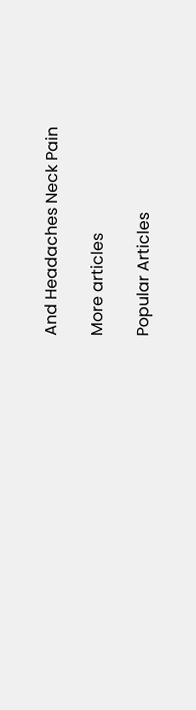And Headaches Neck Pain

More articles

Popular Articles